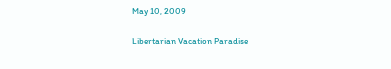May 10, 2009

Libertarian Vacation Paradise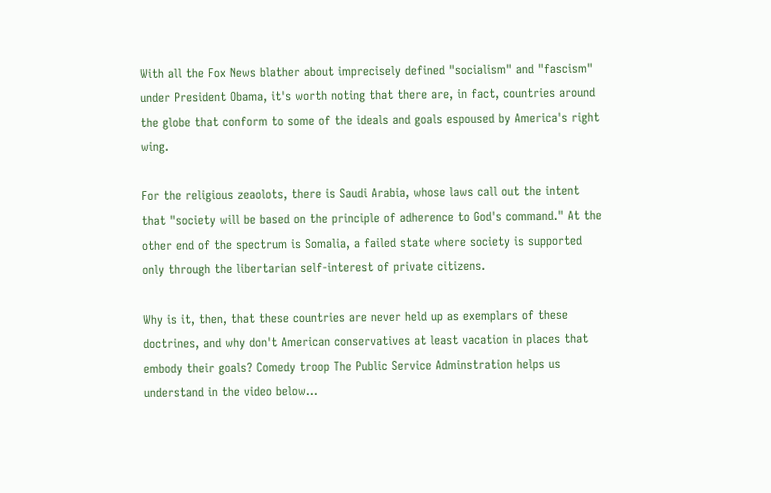With all the Fox News blather about imprecisely defined "socialism" and "fascism" under President Obama, it's worth noting that there are, in fact, countries around the globe that conform to some of the ideals and goals espoused by America's right wing.

For the religious zeaolots, there is Saudi Arabia, whose laws call out the intent that "society will be based on the principle of adherence to God's command." At the other end of the spectrum is Somalia, a failed state where society is supported only through the libertarian self-interest of private citizens.

Why is it, then, that these countries are never held up as exemplars of these doctrines, and why don't American conservatives at least vacation in places that embody their goals? Comedy troop The Public Service Adminstration helps us understand in the video below...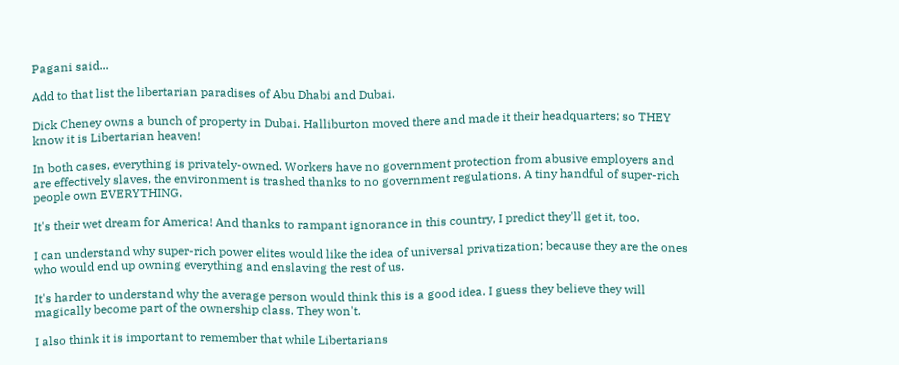Pagani said...

Add to that list the libertarian paradises of Abu Dhabi and Dubai.

Dick Cheney owns a bunch of property in Dubai. Halliburton moved there and made it their headquarters; so THEY know it is Libertarian heaven!

In both cases, everything is privately-owned. Workers have no government protection from abusive employers and are effectively slaves, the environment is trashed thanks to no government regulations. A tiny handful of super-rich people own EVERYTHING.

It's their wet dream for America! And thanks to rampant ignorance in this country, I predict they'll get it, too.

I can understand why super-rich power elites would like the idea of universal privatization; because they are the ones who would end up owning everything and enslaving the rest of us.

It's harder to understand why the average person would think this is a good idea. I guess they believe they will magically become part of the ownership class. They won't.

I also think it is important to remember that while Libertarians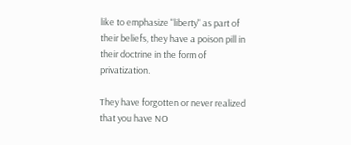like to emphasize "liberty" as part of their beliefs, they have a poison pill in their doctrine in the form of privatization.

They have forgotten or never realized that you have NO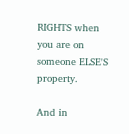RIGHTS when you are on someone ELSE'S property.

And in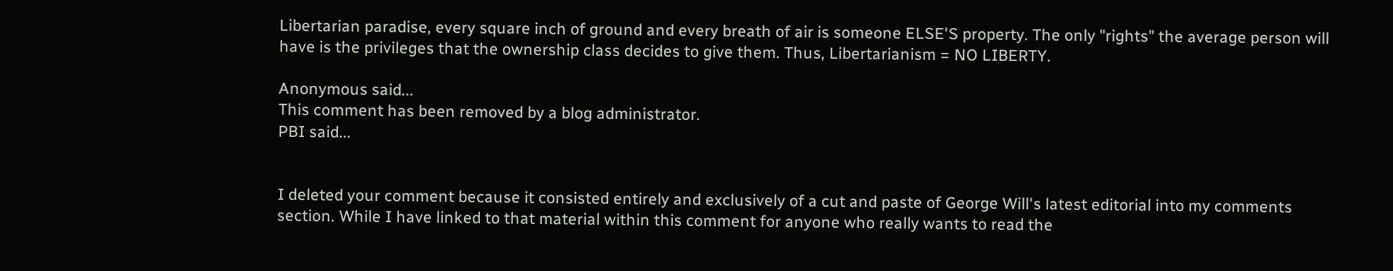Libertarian paradise, every square inch of ground and every breath of air is someone ELSE'S property. The only "rights" the average person will have is the privileges that the ownership class decides to give them. Thus, Libertarianism = NO LIBERTY.

Anonymous said...
This comment has been removed by a blog administrator.
PBI said...


I deleted your comment because it consisted entirely and exclusively of a cut and paste of George Will's latest editorial into my comments section. While I have linked to that material within this comment for anyone who really wants to read the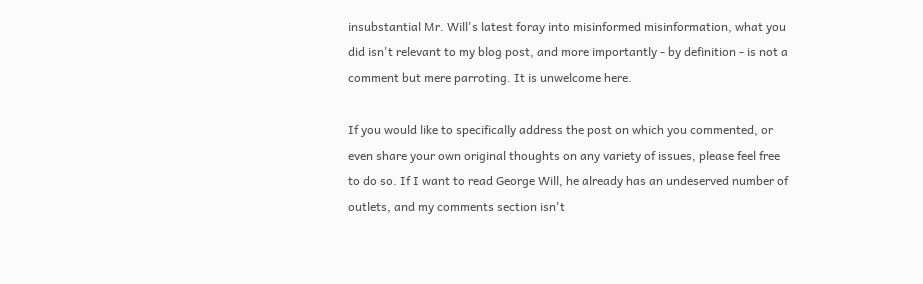insubstantial Mr. Will's latest foray into misinformed misinformation, what you did isn't relevant to my blog post, and more importantly - by definition - is not a comment but mere parroting. It is unwelcome here.

If you would like to specifically address the post on which you commented, or even share your own original thoughts on any variety of issues, please feel free to do so. If I want to read George Will, he already has an undeserved number of outlets, and my comments section isn't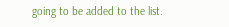going to be added to the list.